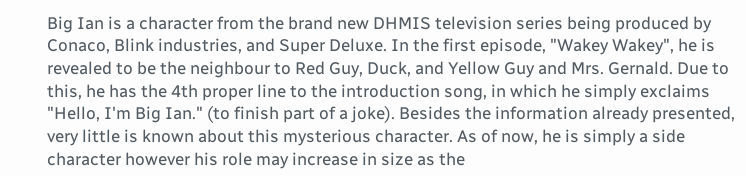Big Ian is a character from the brand new DHMIS television series being produced by Conaco, Blink industries, and Super Deluxe. In the first episode, "Wakey Wakey", he is revealed to be the neighbour to Red Guy, Duck, and Yellow Guy and Mrs. Gernald. Due to this, he has the 4th proper line to the introduction song, in which he simply exclaims "Hello, I'm Big Ian." (to finish part of a joke). Besides the information already presented, very little is known about this mysterious character. As of now, he is simply a side character however his role may increase in size as the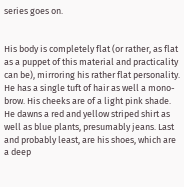series goes on.


His body is completely flat (or rather, as flat as a puppet of this material and practicality can be), mirroring his rather flat personality. He has a single tuft of hair as well a mono-brow. His cheeks are of a light pink shade. He dawns a red and yellow striped shirt as well as blue plants, presumably jeans. Last and probably least, are his shoes, which are a deep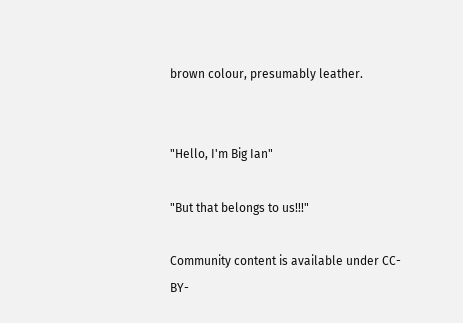brown colour, presumably leather.


"Hello, I'm Big Ian"

"But that belongs to us!!!"

Community content is available under CC-BY-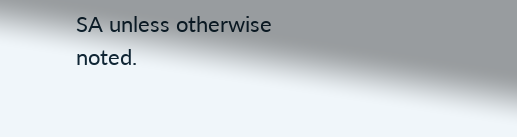SA unless otherwise noted.